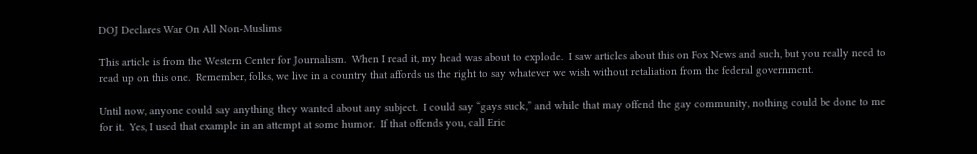DOJ Declares War On All Non-Muslims

This article is from the Western Center for Journalism.  When I read it, my head was about to explode.  I saw articles about this on Fox News and such, but you really need to read up on this one.  Remember, folks, we live in a country that affords us the right to say whatever we wish without retaliation from the federal government.

Until now, anyone could say anything they wanted about any subject.  I could say “gays suck,” and while that may offend the gay community, nothing could be done to me for it.  Yes, I used that example in an attempt at some humor.  If that offends you, call Eric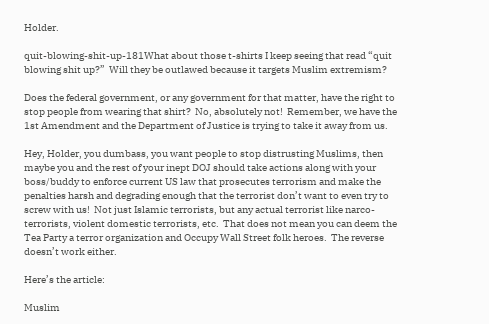Holder.

quit-blowing-shit-up-181What about those t-shirts I keep seeing that read “quit blowing shit up?”  Will they be outlawed because it targets Muslim extremism?

Does the federal government, or any government for that matter, have the right to stop people from wearing that shirt?  No, absolutely not!  Remember, we have the 1st Amendment and the Department of Justice is trying to take it away from us.

Hey, Holder, you dumbass, you want people to stop distrusting Muslims, then maybe you and the rest of your inept DOJ should take actions along with your boss/buddy to enforce current US law that prosecutes terrorism and make the penalties harsh and degrading enough that the terrorist don’t want to even try to screw with us!  Not just Islamic terrorists, but any actual terrorist like narco-terrorists, violent domestic terrorists, etc.  That does not mean you can deem the Tea Party a terror organization and Occupy Wall Street folk heroes.  The reverse doesn’t work either.

Here’s the article:

Muslim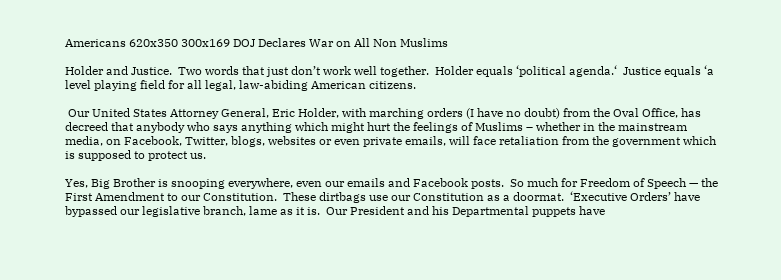Americans 620x350 300x169 DOJ Declares War on All Non Muslims

Holder and Justice.  Two words that just don’t work well together.  Holder equals ‘political agenda.‘  Justice equals ‘a level playing field for all legal, law-abiding American citizens.

 Our United States Attorney General, Eric Holder, with marching orders (I have no doubt) from the Oval Office, has decreed that anybody who says anything which might hurt the feelings of Muslims – whether in the mainstream media, on Facebook, Twitter, blogs, websites or even private emails, will face retaliation from the government which is supposed to protect us.

Yes, Big Brother is snooping everywhere, even our emails and Facebook posts.  So much for Freedom of Speech — the First Amendment to our Constitution.  These dirtbags use our Constitution as a doormat.  ‘Executive Orders’ have bypassed our legislative branch, lame as it is.  Our President and his Departmental puppets have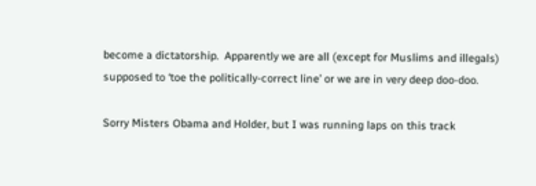become a dictatorship.  Apparently we are all (except for Muslims and illegals) supposed to ‘toe the politically-correct line’ or we are in very deep doo-doo.

Sorry Misters Obama and Holder, but I was running laps on this track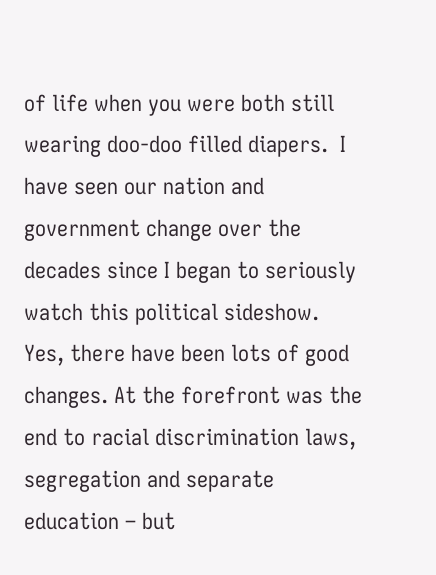of life when you were both still wearing doo-doo filled diapers.  I have seen our nation and government change over the decades since I began to seriously watch this political sideshow.  Yes, there have been lots of good changes. At the forefront was the end to racial discrimination laws, segregation and separate education – but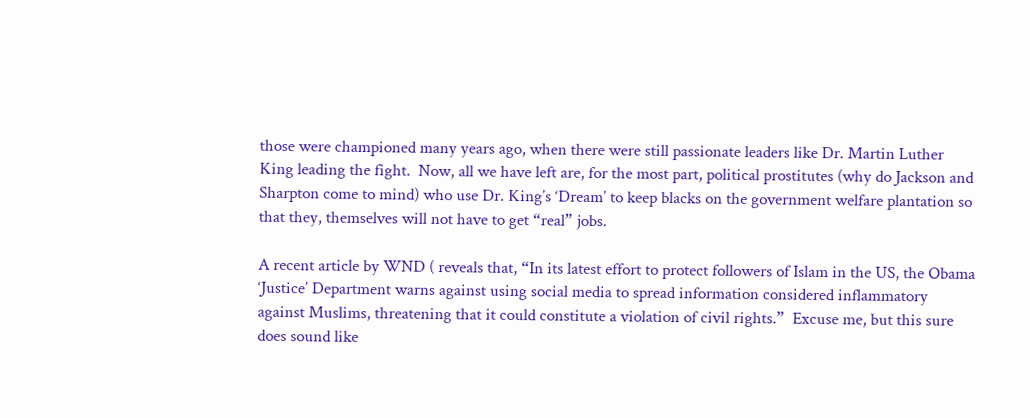those were championed many years ago, when there were still passionate leaders like Dr. Martin Luther King leading the fight.  Now, all we have left are, for the most part, political prostitutes (why do Jackson and Sharpton come to mind) who use Dr. King’s ‘Dream’ to keep blacks on the government welfare plantation so that they, themselves will not have to get “real” jobs.

A recent article by WND ( reveals that, “In its latest effort to protect followers of Islam in the US, the Obama ‘Justice’ Department warns against using social media to spread information considered inflammatory against Muslims, threatening that it could constitute a violation of civil rights.”  Excuse me, but this sure does sound like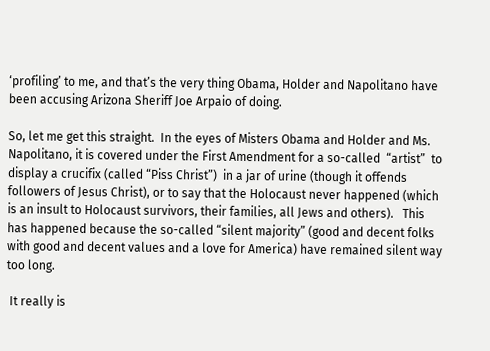‘profiling’ to me, and that’s the very thing Obama, Holder and Napolitano have been accusing Arizona Sheriff Joe Arpaio of doing.

So, let me get this straight.  In the eyes of Misters Obama and Holder and Ms. Napolitano, it is covered under the First Amendment for a so-called  “artist”  to display a crucifix (called “Piss Christ”)  in a jar of urine (though it offends followers of Jesus Christ), or to say that the Holocaust never happened (which is an insult to Holocaust survivors, their families, all Jews and others).   This has happened because the so-called “silent majority” (good and decent folks with good and decent values and a love for America) have remained silent way too long.

 It really is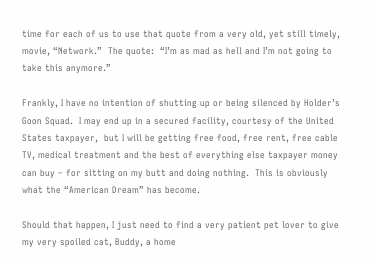time for each of us to use that quote from a very old, yet still timely, movie, “Network.”  The quote:  “I’m as mad as hell and I’m not going to take this anymore.”

Frankly, I have no intention of shutting up or being silenced by Holder’s Goon Squad.  I may end up in a secured facility, courtesy of the United States taxpayer,  but I will be getting free food, free rent, free cable TV, medical treatment and the best of everything else taxpayer money can buy – for sitting on my butt and doing nothing.  This is obviously what the “American Dream” has become.

Should that happen, I just need to find a very patient pet lover to give my very spoiled cat, Buddy, a home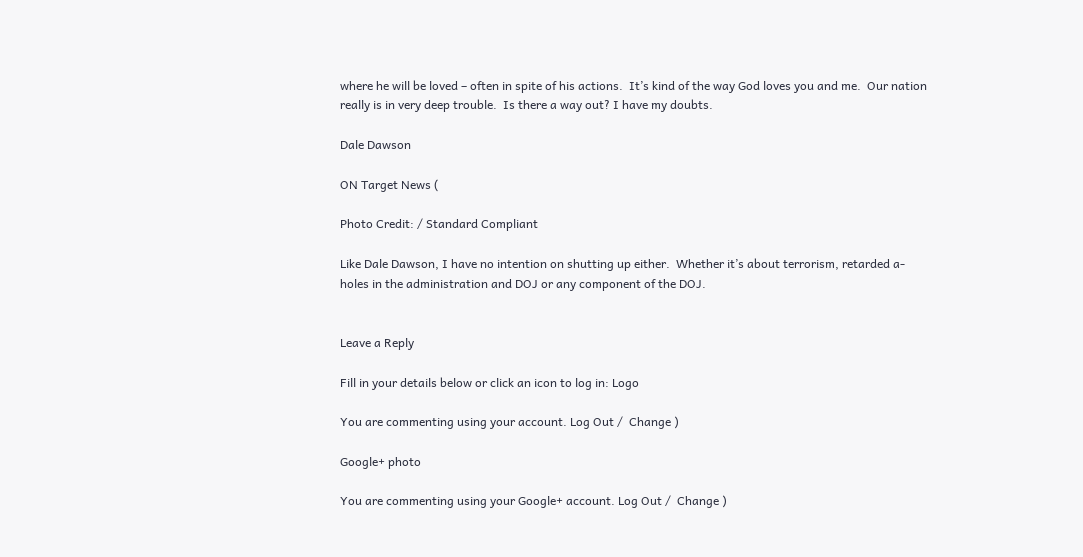where he will be loved – often in spite of his actions.  It’s kind of the way God loves you and me.  Our nation really is in very deep trouble.  Is there a way out? I have my doubts.

Dale Dawson

ON Target News (

Photo Credit: / Standard Compliant

Like Dale Dawson, I have no intention on shutting up either.  Whether it’s about terrorism, retarded a-holes in the administration and DOJ or any component of the DOJ.


Leave a Reply

Fill in your details below or click an icon to log in: Logo

You are commenting using your account. Log Out /  Change )

Google+ photo

You are commenting using your Google+ account. Log Out /  Change )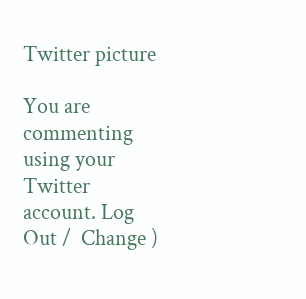Twitter picture

You are commenting using your Twitter account. Log Out /  Change )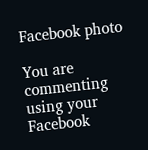Facebook photo

You are commenting using your Facebook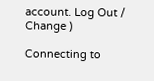account. Log Out /  Change )

Connecting to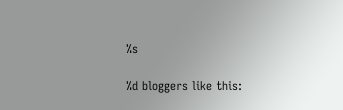%s

%d bloggers like this: